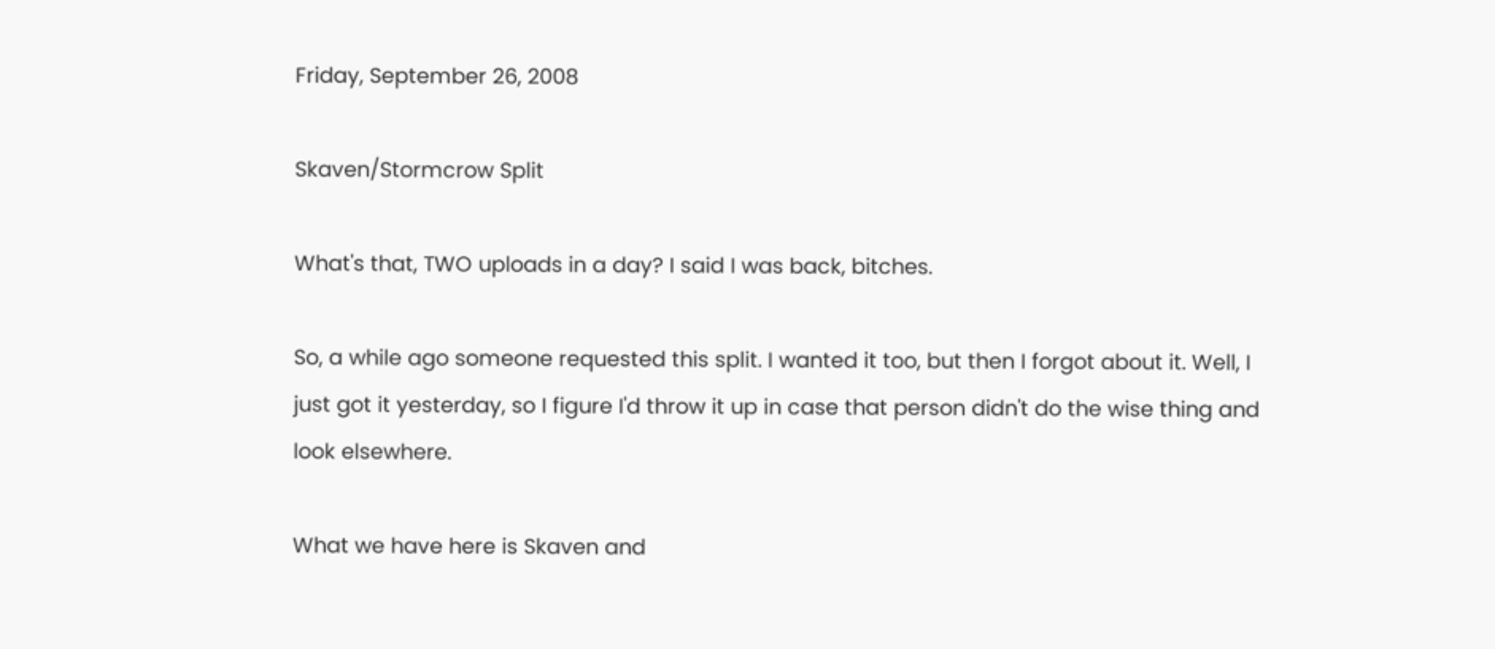Friday, September 26, 2008

Skaven/Stormcrow Split

What's that, TWO uploads in a day? I said I was back, bitches.

So, a while ago someone requested this split. I wanted it too, but then I forgot about it. Well, I just got it yesterday, so I figure I'd throw it up in case that person didn't do the wise thing and look elsewhere.

What we have here is Skaven and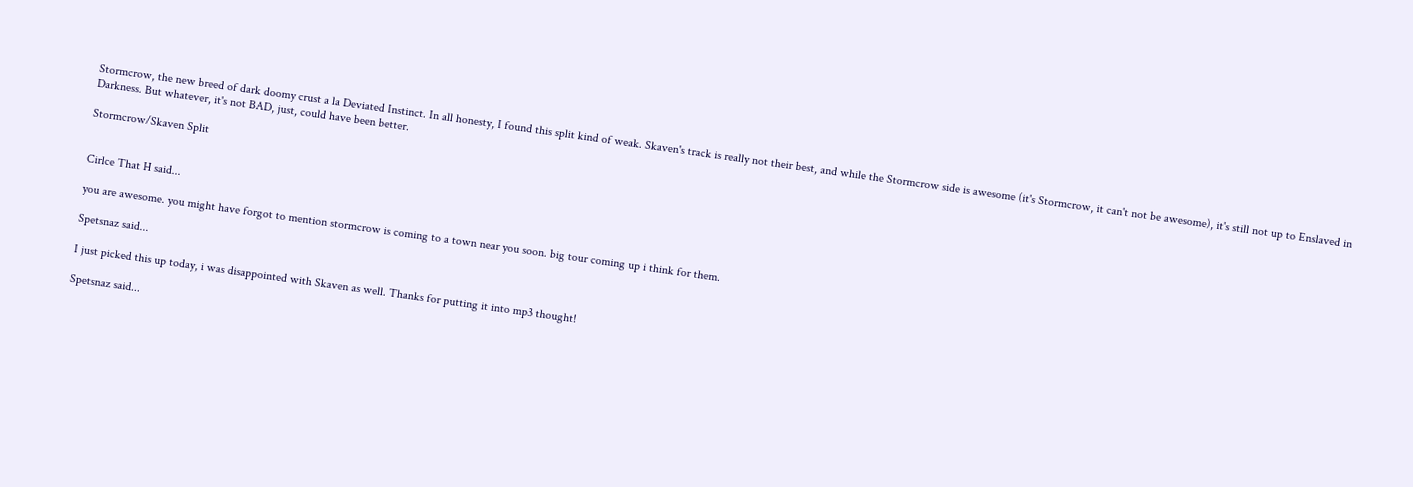Stormcrow, the new breed of dark doomy crust a la Deviated Instinct. In all honesty, I found this split kind of weak. Skaven's track is really not their best, and while the Stormcrow side is awesome (it's Stormcrow, it can't not be awesome), it's still not up to Enslaved in Darkness. But whatever, it's not BAD, just, could have been better.

Stormcrow/Skaven Split


Cirlce That H said...

you are awesome. you might have forgot to mention stormcrow is coming to a town near you soon. big tour coming up i think for them.

Spetsnaz said...

I just picked this up today, i was disappointed with Skaven as well. Thanks for putting it into mp3 thought!

Spetsnaz said...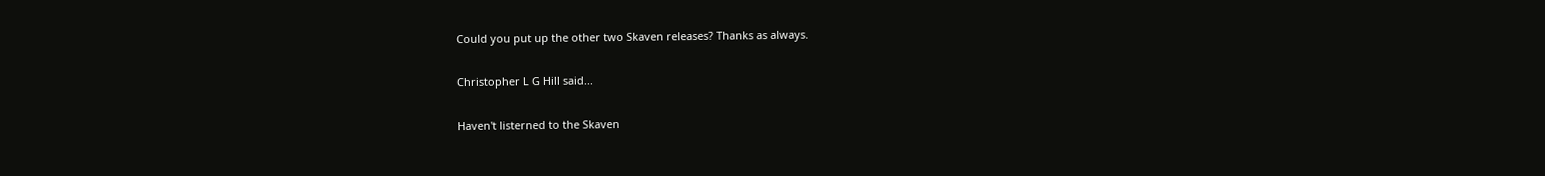Could you put up the other two Skaven releases? Thanks as always.

Christopher L G Hill said...

Haven't listerned to the Skaven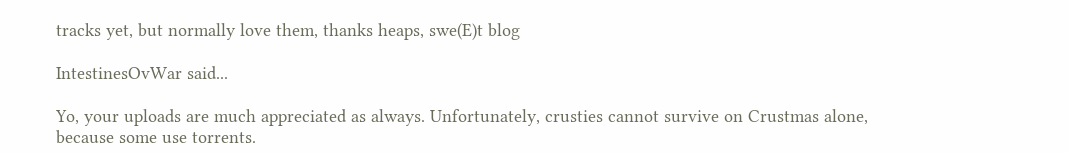tracks yet, but normally love them, thanks heaps, swe(E)t blog

IntestinesOvWar said...

Yo, your uploads are much appreciated as always. Unfortunately, crusties cannot survive on Crustmas alone, because some use torrents.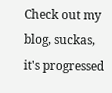Check out my blog, suckas, it's progressed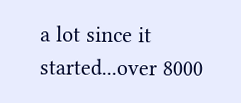a lot since it started...over 8000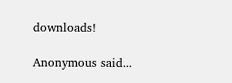downloads!

Anonymous said...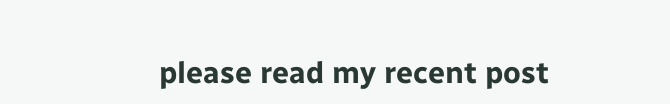please read my recent post